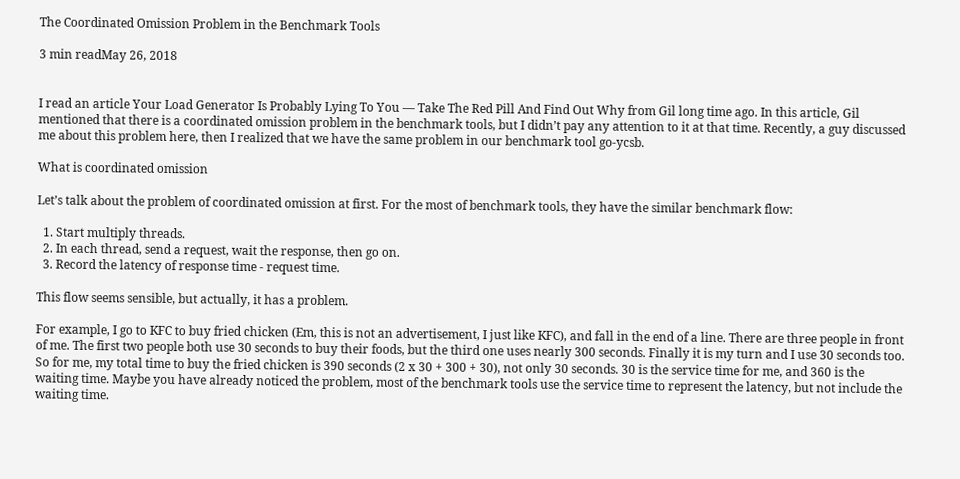The Coordinated Omission Problem in the Benchmark Tools

3 min readMay 26, 2018


I read an article Your Load Generator Is Probably Lying To You — Take The Red Pill And Find Out Why from Gil long time ago. In this article, Gil mentioned that there is a coordinated omission problem in the benchmark tools, but I didn’t pay any attention to it at that time. Recently, a guy discussed me about this problem here, then I realized that we have the same problem in our benchmark tool go-ycsb.

What is coordinated omission

Let’s talk about the problem of coordinated omission at first. For the most of benchmark tools, they have the similar benchmark flow:

  1. Start multiply threads.
  2. In each thread, send a request, wait the response, then go on.
  3. Record the latency of response time - request time.

This flow seems sensible, but actually, it has a problem.

For example, I go to KFC to buy fried chicken (Em, this is not an advertisement, I just like KFC), and fall in the end of a line. There are three people in front of me. The first two people both use 30 seconds to buy their foods, but the third one uses nearly 300 seconds. Finally it is my turn and I use 30 seconds too. So for me, my total time to buy the fried chicken is 390 seconds (2 x 30 + 300 + 30), not only 30 seconds. 30 is the service time for me, and 360 is the waiting time. Maybe you have already noticed the problem, most of the benchmark tools use the service time to represent the latency, but not include the waiting time.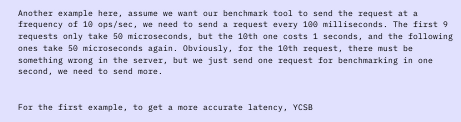Another example here, assume we want our benchmark tool to send the request at a frequency of 10 ops/sec, we need to send a request every 100 milliseconds. The first 9 requests only take 50 microseconds, but the 10th one costs 1 seconds, and the following ones take 50 microseconds again. Obviously, for the 10th request, there must be something wrong in the server, but we just send one request for benchmarking in one second, we need to send more.


For the first example, to get a more accurate latency, YCSB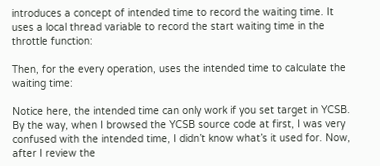introduces a concept of intended time to record the waiting time. It uses a local thread variable to record the start waiting time in the throttle function:

Then, for the every operation, uses the intended time to calculate the waiting time:

Notice here, the intended time can only work if you set target in YCSB. By the way, when I browsed the YCSB source code at first, I was very confused with the intended time, I didn’t know what’s it used for. Now, after I review the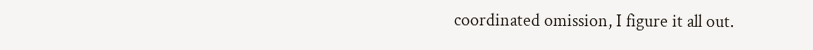coordinated omission, I figure it all out.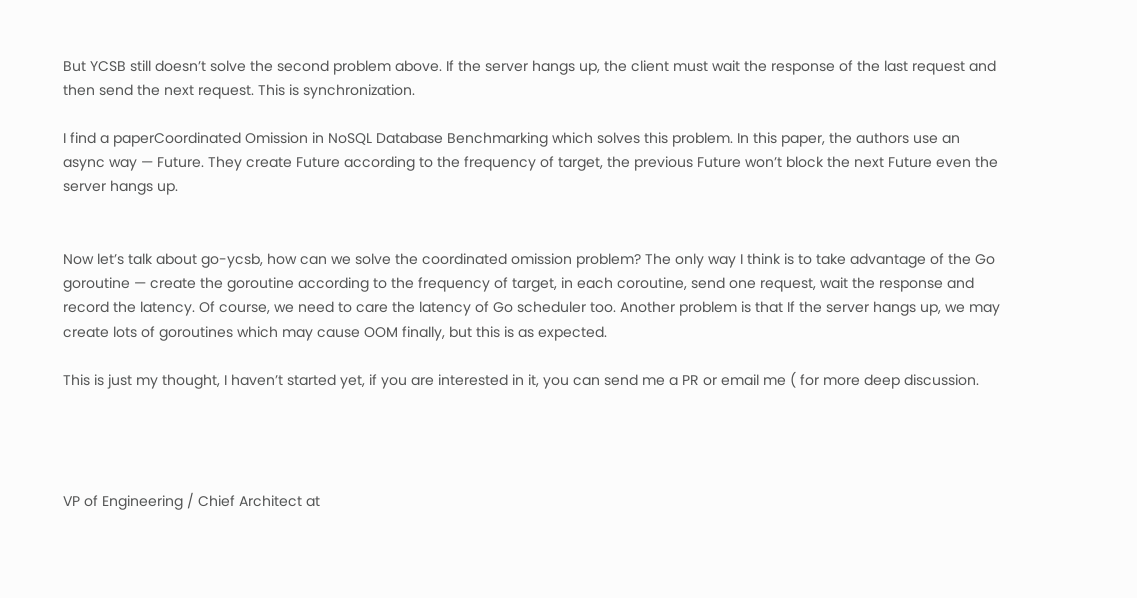But YCSB still doesn’t solve the second problem above. If the server hangs up, the client must wait the response of the last request and then send the next request. This is synchronization.

I find a paperCoordinated Omission in NoSQL Database Benchmarking which solves this problem. In this paper, the authors use an async way — Future. They create Future according to the frequency of target, the previous Future won’t block the next Future even the server hangs up.


Now let’s talk about go-ycsb, how can we solve the coordinated omission problem? The only way I think is to take advantage of the Go goroutine — create the goroutine according to the frequency of target, in each coroutine, send one request, wait the response and record the latency. Of course, we need to care the latency of Go scheduler too. Another problem is that If the server hangs up, we may create lots of goroutines which may cause OOM finally, but this is as expected.

This is just my thought, I haven’t started yet, if you are interested in it, you can send me a PR or email me ( for more deep discussion.




VP of Engineering / Chief Architect at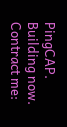PingCAP. Building now. Contract me: